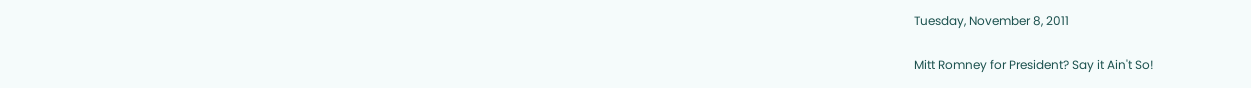Tuesday, November 8, 2011

Mitt Romney for President? Say it Ain't So!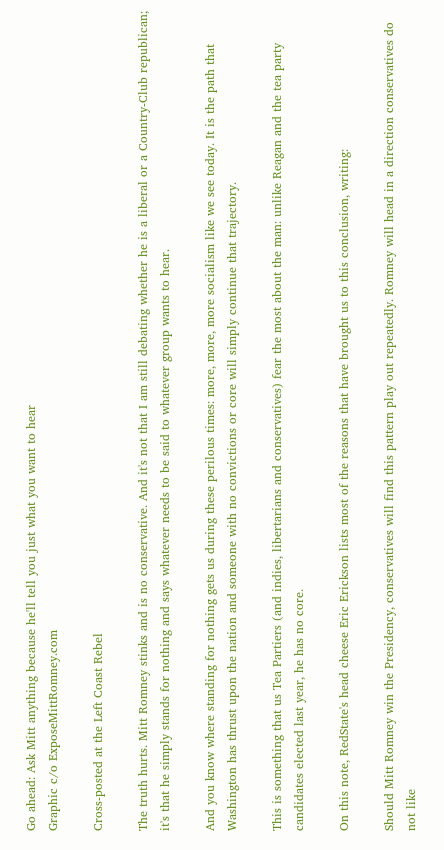Go ahead: Ask Mitt anything because he'll tell you just what you want to hear
Graphic c/o ExposeMittRomney.com

Cross-posted at the Left Coast Rebel

The truth hurts. Mitt Romney stinks and is no conservative. And it's not that I am still debating whether he is a liberal or a Country-Club republican; it's that he simply stands for nothing and says whatever needs to be said to whatever group wants to hear.

And you know where standing for nothing gets us during these perilous times: more, more, more socialism like we see today. It is the path that Washington has thrust upon the nation and someone with no convictions or core will simply continue that trajectory.

This is something that us Tea Partiers (and indies, libertarians and conservatives) fear the most about the man: unlike Reagan and the tea party candidates elected last year, he has no core.

On this note, RedState's head cheese Eric Erickson lists most of the reasons that have brought us to this conclusion, writing:

Should Mitt Romney win the Presidency, conservatives will find this pattern play out repeatedly. Romney will head in a direction conservatives do not like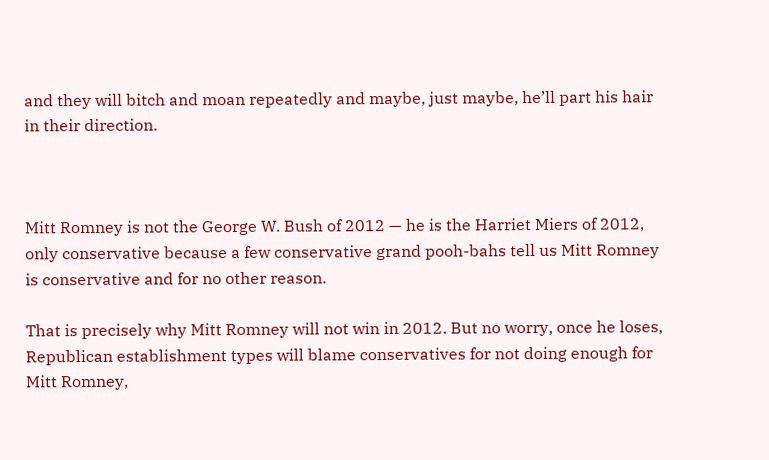and they will bitch and moan repeatedly and maybe, just maybe, he’ll part his hair in their direction.



Mitt Romney is not the George W. Bush of 2012 — he is the Harriet Miers of 2012, only conservative because a few conservative grand pooh-bahs tell us Mitt Romney is conservative and for no other reason.

That is precisely why Mitt Romney will not win in 2012. But no worry, once he loses, Republican establishment types will blame conservatives for not doing enough for Mitt Romney,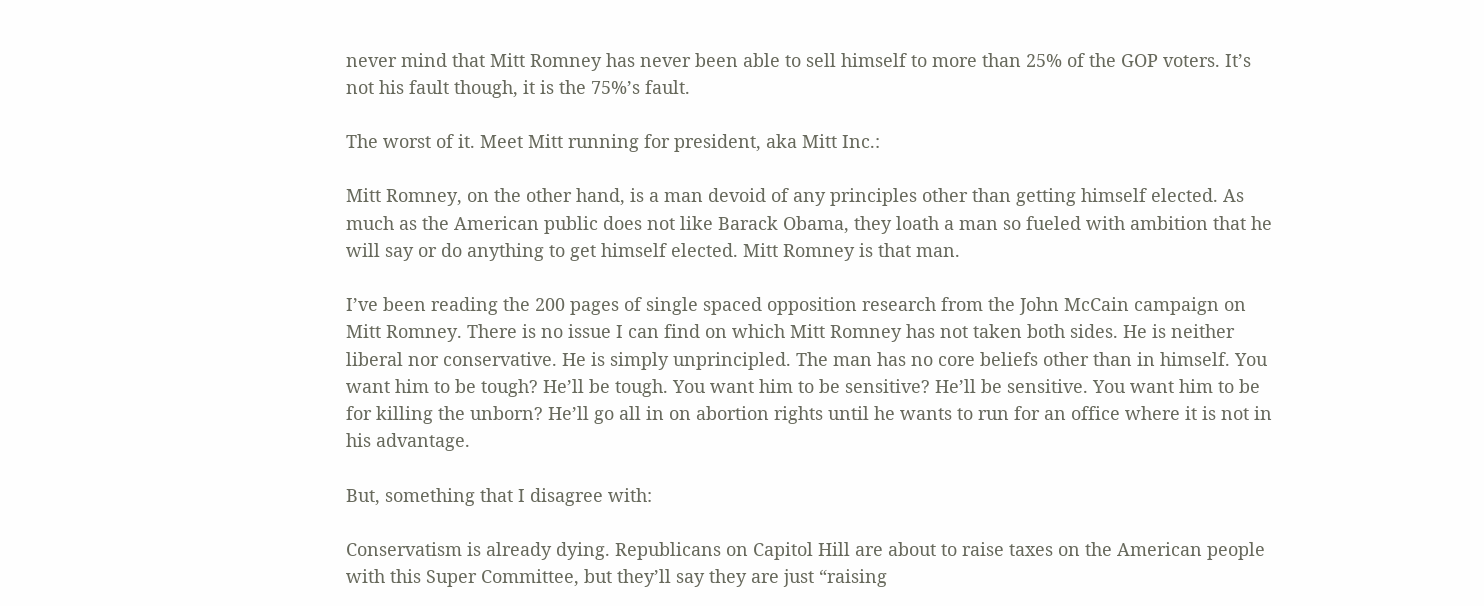never mind that Mitt Romney has never been able to sell himself to more than 25% of the GOP voters. It’s not his fault though, it is the 75%’s fault.

The worst of it. Meet Mitt running for president, aka Mitt Inc.:

Mitt Romney, on the other hand, is a man devoid of any principles other than getting himself elected. As much as the American public does not like Barack Obama, they loath a man so fueled with ambition that he will say or do anything to get himself elected. Mitt Romney is that man.

I’ve been reading the 200 pages of single spaced opposition research from the John McCain campaign on Mitt Romney. There is no issue I can find on which Mitt Romney has not taken both sides. He is neither liberal nor conservative. He is simply unprincipled. The man has no core beliefs other than in himself. You want him to be tough? He’ll be tough. You want him to be sensitive? He’ll be sensitive. You want him to be for killing the unborn? He’ll go all in on abortion rights until he wants to run for an office where it is not in his advantage.

But, something that I disagree with:

Conservatism is already dying. Republicans on Capitol Hill are about to raise taxes on the American people with this Super Committee, but they’ll say they are just “raising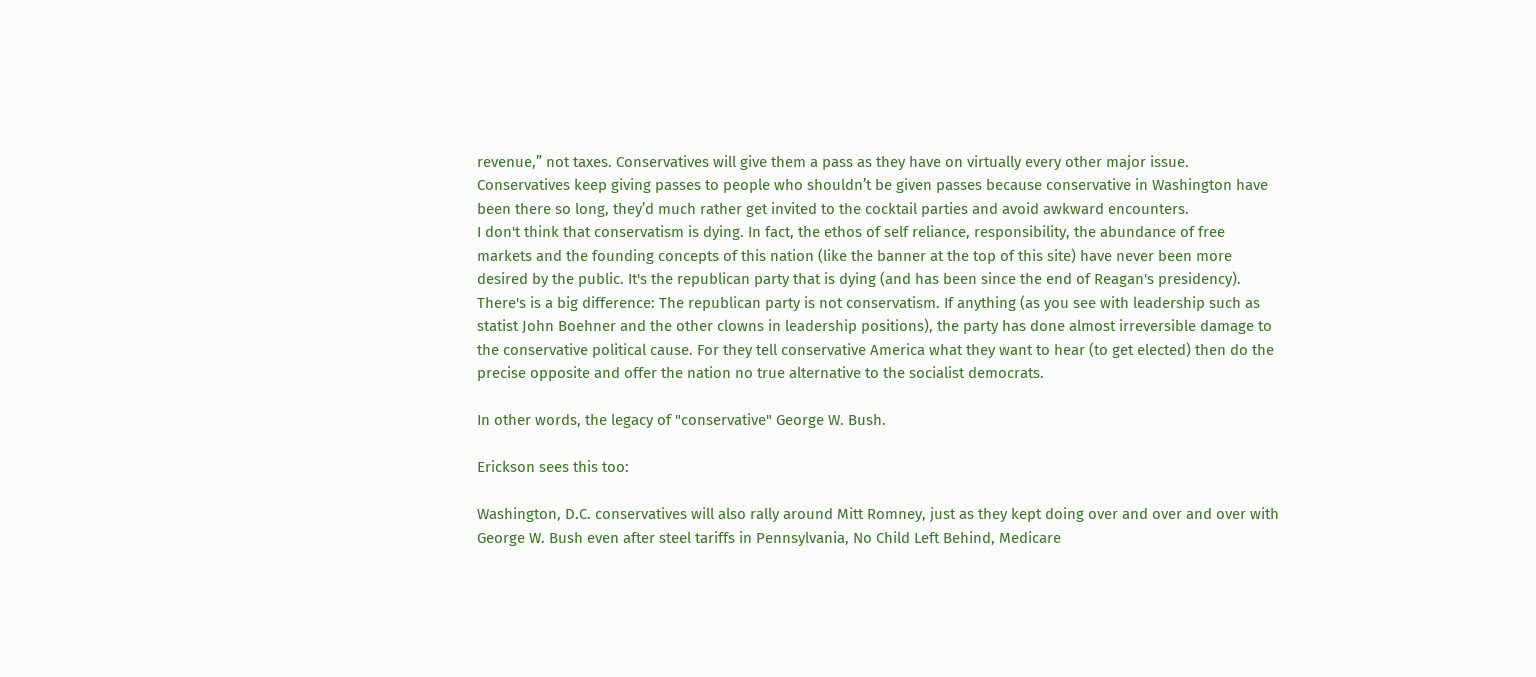revenue,” not taxes. Conservatives will give them a pass as they have on virtually every other major issue. Conservatives keep giving passes to people who shouldn’t be given passes because conservative in Washington have been there so long, they’d much rather get invited to the cocktail parties and avoid awkward encounters.
I don't think that conservatism is dying. In fact, the ethos of self reliance, responsibility, the abundance of free markets and the founding concepts of this nation (like the banner at the top of this site) have never been more desired by the public. It's the republican party that is dying (and has been since the end of Reagan's presidency). There's is a big difference: The republican party is not conservatism. If anything (as you see with leadership such as statist John Boehner and the other clowns in leadership positions), the party has done almost irreversible damage to the conservative political cause. For they tell conservative America what they want to hear (to get elected) then do the precise opposite and offer the nation no true alternative to the socialist democrats.

In other words, the legacy of "conservative" George W. Bush.

Erickson sees this too:

Washington, D.C. conservatives will also rally around Mitt Romney, just as they kept doing over and over and over with George W. Bush even after steel tariffs in Pennsylvania, No Child Left Behind, Medicare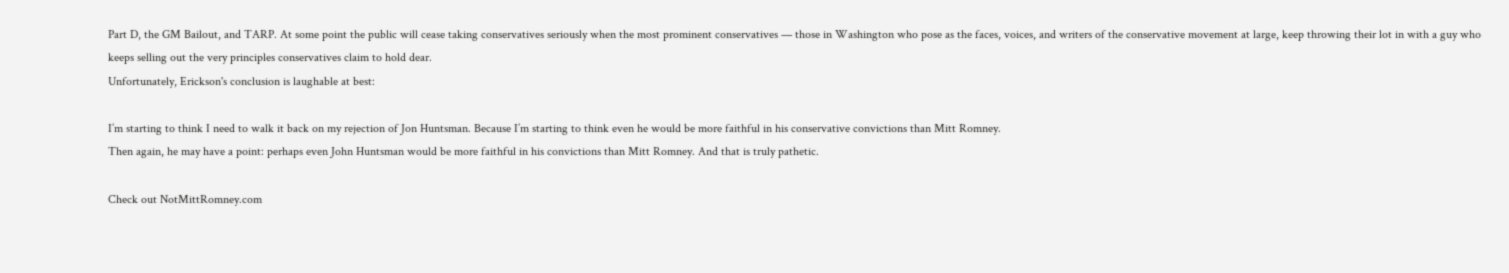Part D, the GM Bailout, and TARP. At some point the public will cease taking conservatives seriously when the most prominent conservatives — those in Washington who pose as the faces, voices, and writers of the conservative movement at large, keep throwing their lot in with a guy who keeps selling out the very principles conservatives claim to hold dear.
Unfortunately, Erickson's conclusion is laughable at best:

I’m starting to think I need to walk it back on my rejection of Jon Huntsman. Because I’m starting to think even he would be more faithful in his conservative convictions than Mitt Romney.
Then again, he may have a point: perhaps even John Huntsman would be more faithful in his convictions than Mitt Romney. And that is truly pathetic.

Check out NotMittRomney.com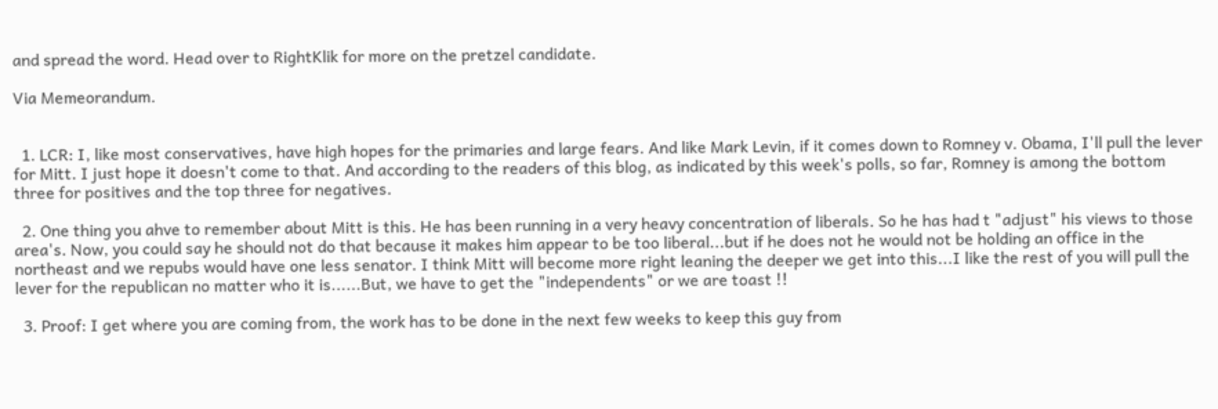and spread the word. Head over to RightKlik for more on the pretzel candidate.

Via Memeorandum.


  1. LCR: I, like most conservatives, have high hopes for the primaries and large fears. And like Mark Levin, if it comes down to Romney v. Obama, I'll pull the lever for Mitt. I just hope it doesn't come to that. And according to the readers of this blog, as indicated by this week's polls, so far, Romney is among the bottom three for positives and the top three for negatives.

  2. One thing you ahve to remember about Mitt is this. He has been running in a very heavy concentration of liberals. So he has had t "adjust" his views to those area's. Now, you could say he should not do that because it makes him appear to be too liberal...but if he does not he would not be holding an office in the northeast and we repubs would have one less senator. I think Mitt will become more right leaning the deeper we get into this...I like the rest of you will pull the lever for the republican no matter who it is......But, we have to get the "independents" or we are toast !!

  3. Proof: I get where you are coming from, the work has to be done in the next few weeks to keep this guy from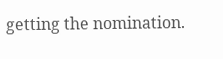getting the nomination.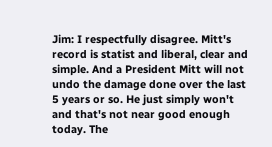Jim: I respectfully disagree. Mitt's record is statist and liberal, clear and simple. And a President Mitt will not undo the damage done over the last 5 years or so. He just simply won't and that's not near good enough today. The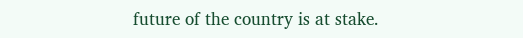future of the country is at stake.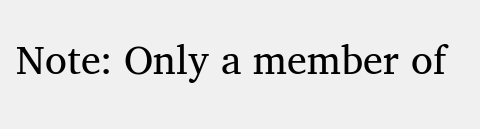Note: Only a member of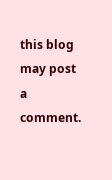this blog may post a comment.